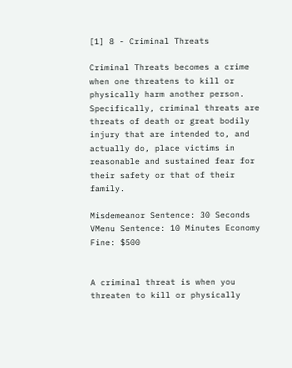[1] 8 - Criminal Threats

Criminal Threats becomes a crime when one threatens to kill or physically harm another person. Specifically, criminal threats are threats of death or great bodily injury that are intended to, and actually do, place victims in reasonable and sustained fear for their safety or that of their family.

Misdemeanor Sentence: 30 Seconds VMenu Sentence: 10 Minutes Economy Fine: $500


A criminal threat is when you threaten to kill or physically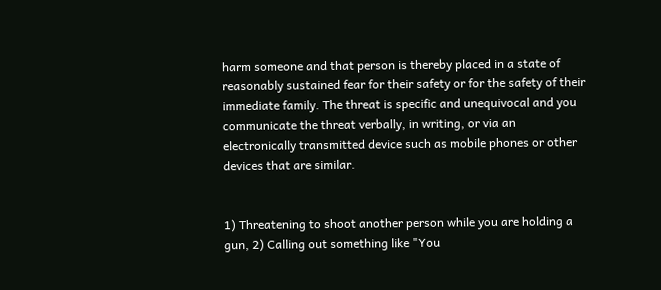harm someone and that person is thereby placed in a state of reasonably sustained fear for their safety or for the safety of their immediate family. The threat is specific and unequivocal and you communicate the threat verbally, in writing, or via an electronically transmitted device such as mobile phones or other devices that are similar.


1) Threatening to shoot another person while you are holding a gun, 2) Calling out something like "You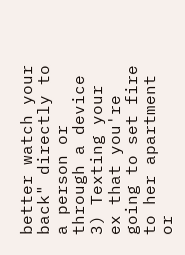better watch your back" directly to a person or through a device 3) Texting your ex that you're going to set fire to her apartment or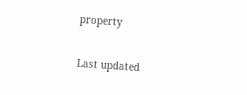property

Last updated